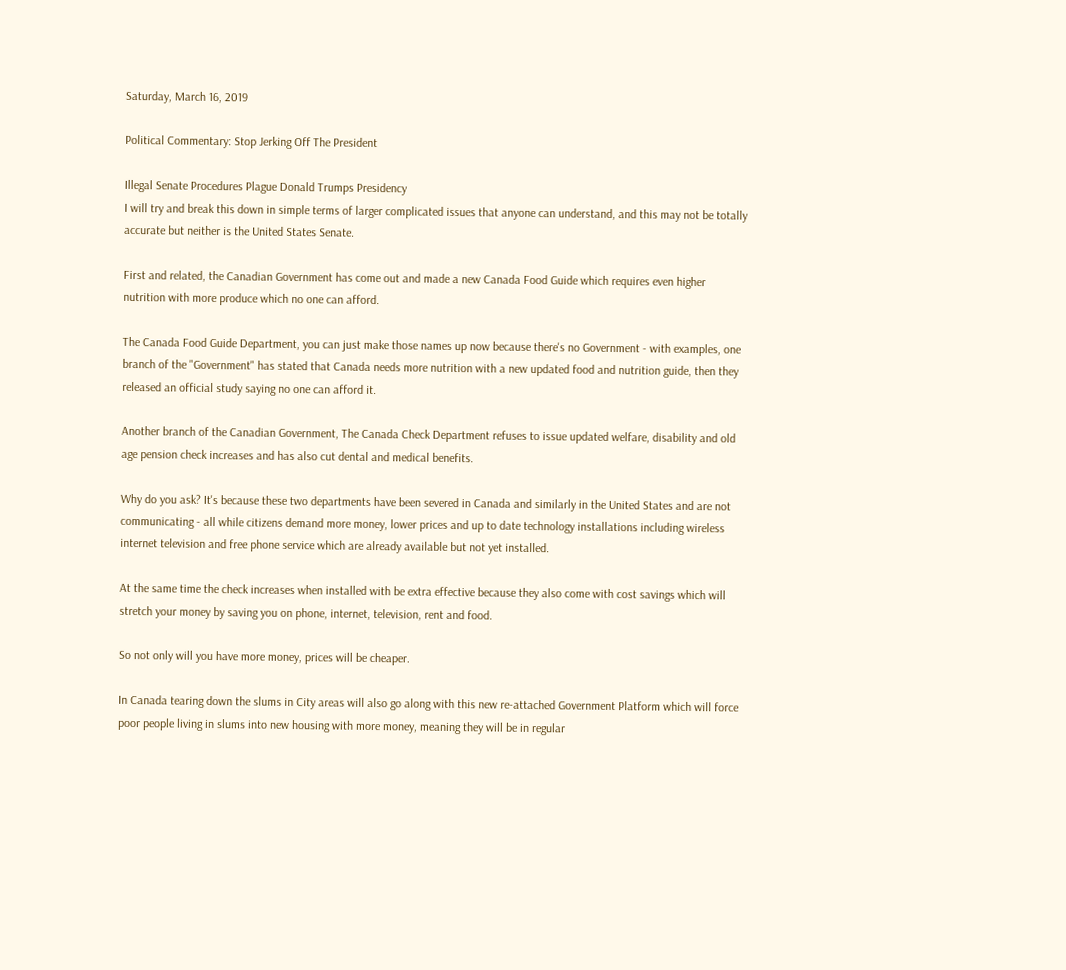Saturday, March 16, 2019

Political Commentary: Stop Jerking Off The President

Illegal Senate Procedures Plague Donald Trumps Presidency
I will try and break this down in simple terms of larger complicated issues that anyone can understand, and this may not be totally accurate but neither is the United States Senate.

First and related, the Canadian Government has come out and made a new Canada Food Guide which requires even higher nutrition with more produce which no one can afford.

The Canada Food Guide Department, you can just make those names up now because there's no Government - with examples, one branch of the "Government" has stated that Canada needs more nutrition with a new updated food and nutrition guide, then they released an official study saying no one can afford it.

Another branch of the Canadian Government, The Canada Check Department refuses to issue updated welfare, disability and old age pension check increases and has also cut dental and medical benefits.

Why do you ask? It's because these two departments have been severed in Canada and similarly in the United States and are not communicating - all while citizens demand more money, lower prices and up to date technology installations including wireless internet television and free phone service which are already available but not yet installed.

At the same time the check increases when installed with be extra effective because they also come with cost savings which will stretch your money by saving you on phone, internet, television, rent and food.

So not only will you have more money, prices will be cheaper.

In Canada tearing down the slums in City areas will also go along with this new re-attached Government Platform which will force poor people living in slums into new housing with more money, meaning they will be in regular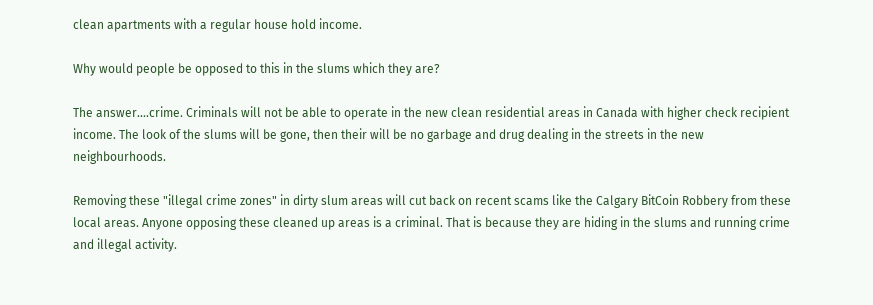clean apartments with a regular house hold income.

Why would people be opposed to this in the slums which they are?

The answer....crime. Criminals will not be able to operate in the new clean residential areas in Canada with higher check recipient income. The look of the slums will be gone, then their will be no garbage and drug dealing in the streets in the new neighbourhoods.

Removing these "illegal crime zones" in dirty slum areas will cut back on recent scams like the Calgary BitCoin Robbery from these local areas. Anyone opposing these cleaned up areas is a criminal. That is because they are hiding in the slums and running crime and illegal activity.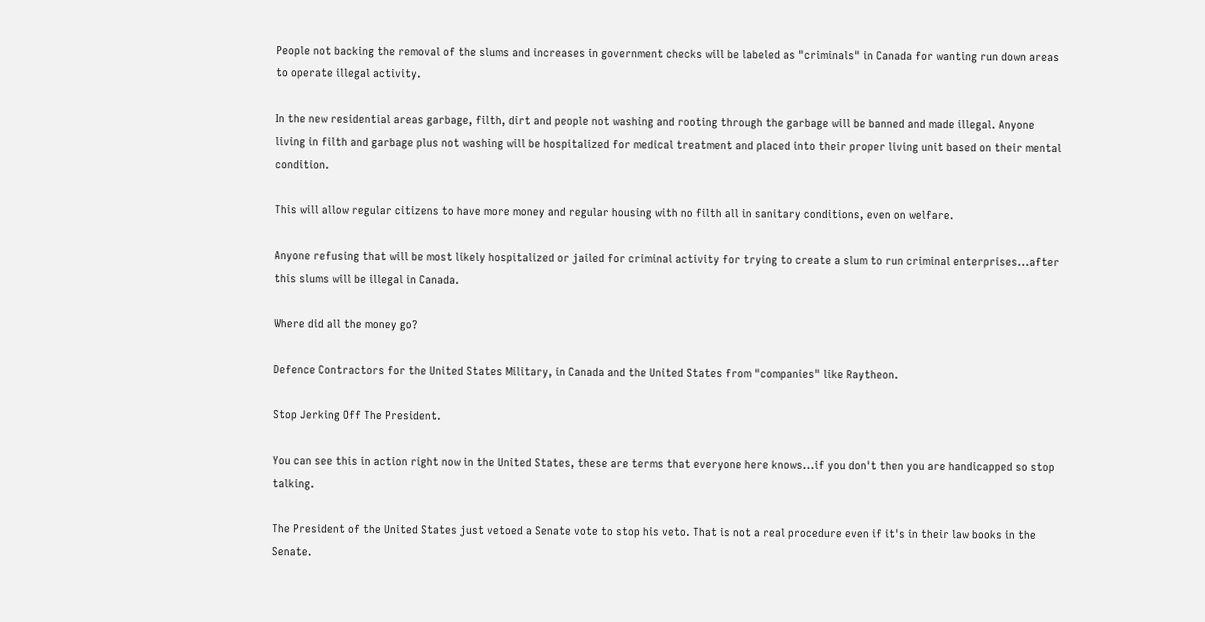People not backing the removal of the slums and increases in government checks will be labeled as "criminals" in Canada for wanting run down areas to operate illegal activity.

In the new residential areas garbage, filth, dirt and people not washing and rooting through the garbage will be banned and made illegal. Anyone living in filth and garbage plus not washing will be hospitalized for medical treatment and placed into their proper living unit based on their mental condition.

This will allow regular citizens to have more money and regular housing with no filth all in sanitary conditions, even on welfare.

Anyone refusing that will be most likely hospitalized or jailed for criminal activity for trying to create a slum to run criminal enterprises...after this slums will be illegal in Canada.

Where did all the money go?

Defence Contractors for the United States Military, in Canada and the United States from "companies" like Raytheon.

Stop Jerking Off The President.

You can see this in action right now in the United States, these are terms that everyone here knows...if you don't then you are handicapped so stop talking.

The President of the United States just vetoed a Senate vote to stop his veto. That is not a real procedure even if it's in their law books in the Senate.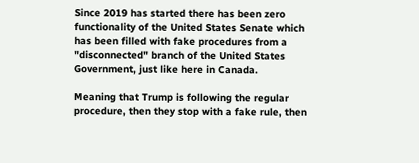Since 2019 has started there has been zero functionality of the United States Senate which has been filled with fake procedures from a "disconnected" branch of the United States Government, just like here in Canada.

Meaning that Trump is following the regular procedure, then they stop with a fake rule, then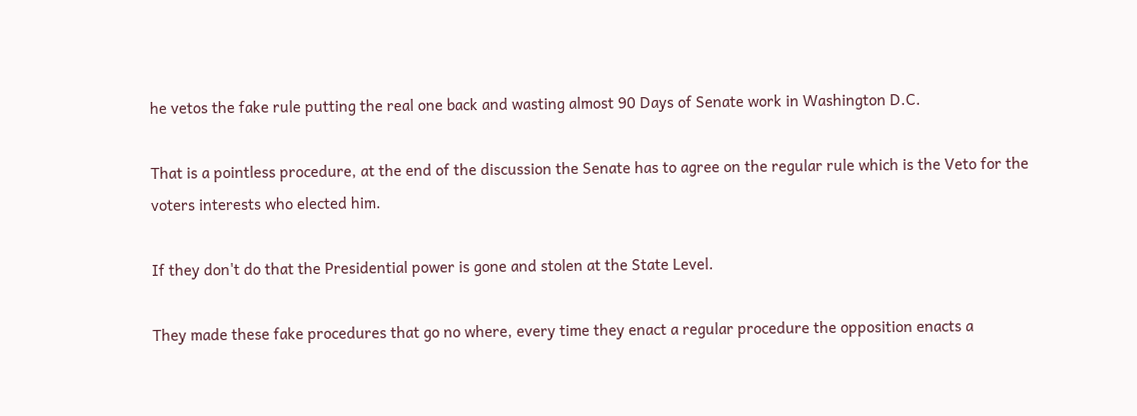he vetos the fake rule putting the real one back and wasting almost 90 Days of Senate work in Washington D.C.

That is a pointless procedure, at the end of the discussion the Senate has to agree on the regular rule which is the Veto for the voters interests who elected him.

If they don't do that the Presidential power is gone and stolen at the State Level.

They made these fake procedures that go no where, every time they enact a regular procedure the opposition enacts a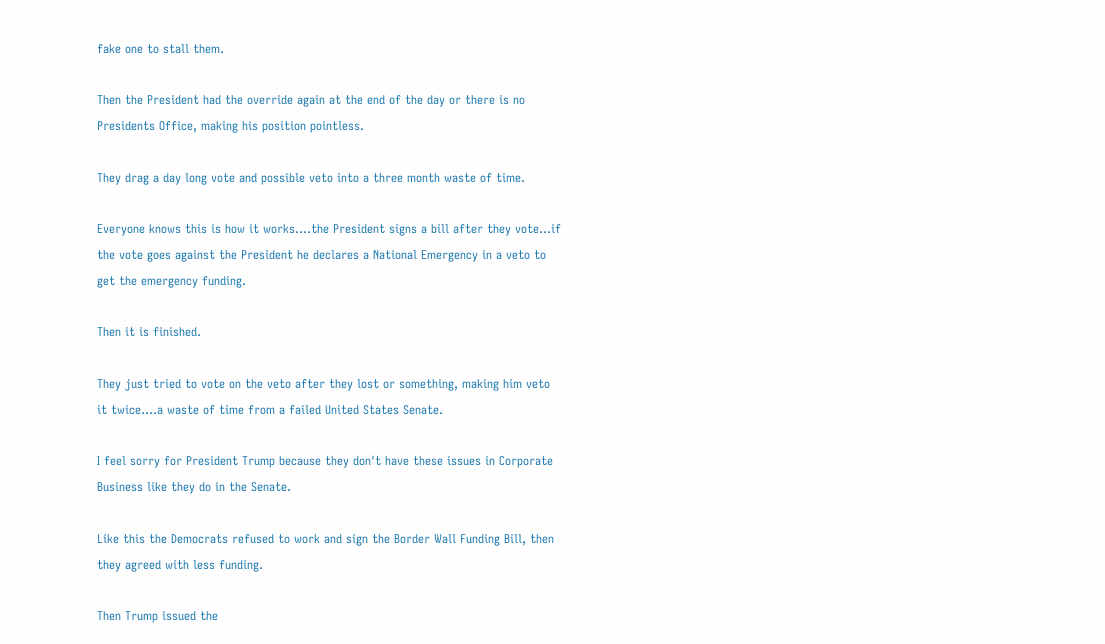fake one to stall them.

Then the President had the override again at the end of the day or there is no Presidents Office, making his position pointless.

They drag a day long vote and possible veto into a three month waste of time.

Everyone knows this is how it works....the President signs a bill after they vote...if the vote goes against the President he declares a National Emergency in a veto to get the emergency funding.

Then it is finished.

They just tried to vote on the veto after they lost or something, making him veto it twice....a waste of time from a failed United States Senate.

I feel sorry for President Trump because they don't have these issues in Corporate Business like they do in the Senate.

Like this the Democrats refused to work and sign the Border Wall Funding Bill, then they agreed with less funding.

Then Trump issued the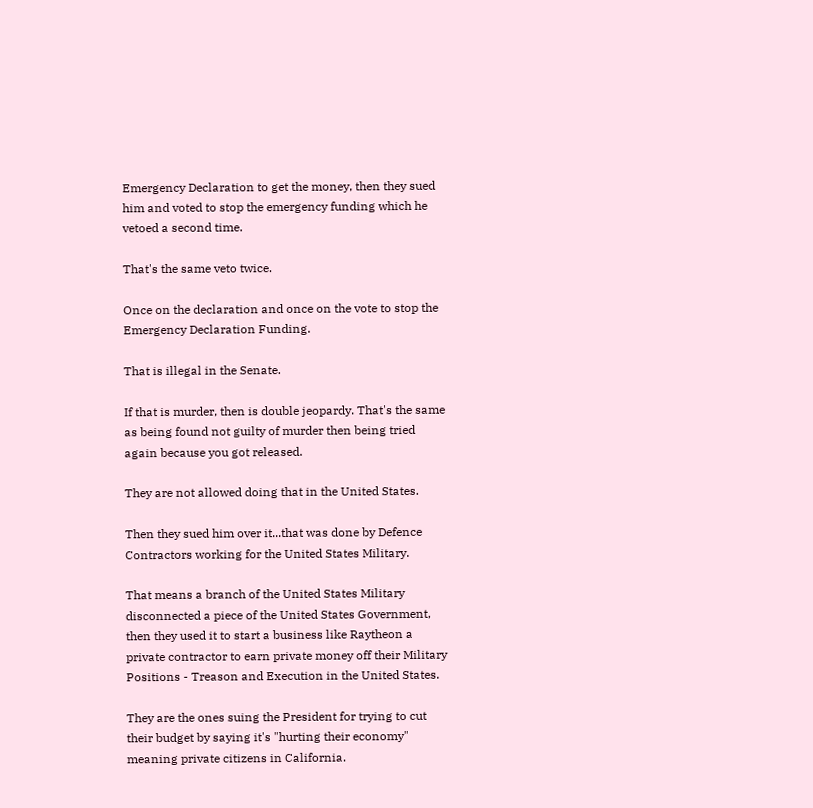Emergency Declaration to get the money, then they sued him and voted to stop the emergency funding which he vetoed a second time.

That's the same veto twice.

Once on the declaration and once on the vote to stop the Emergency Declaration Funding.

That is illegal in the Senate.

If that is murder, then is double jeopardy. That's the same as being found not guilty of murder then being tried again because you got released.

They are not allowed doing that in the United States.

Then they sued him over it...that was done by Defence Contractors working for the United States Military.

That means a branch of the United States Military disconnected a piece of the United States Government, then they used it to start a business like Raytheon a private contractor to earn private money off their Military Positions - Treason and Execution in the United States.

They are the ones suing the President for trying to cut their budget by saying it's "hurting their economy" meaning private citizens in California.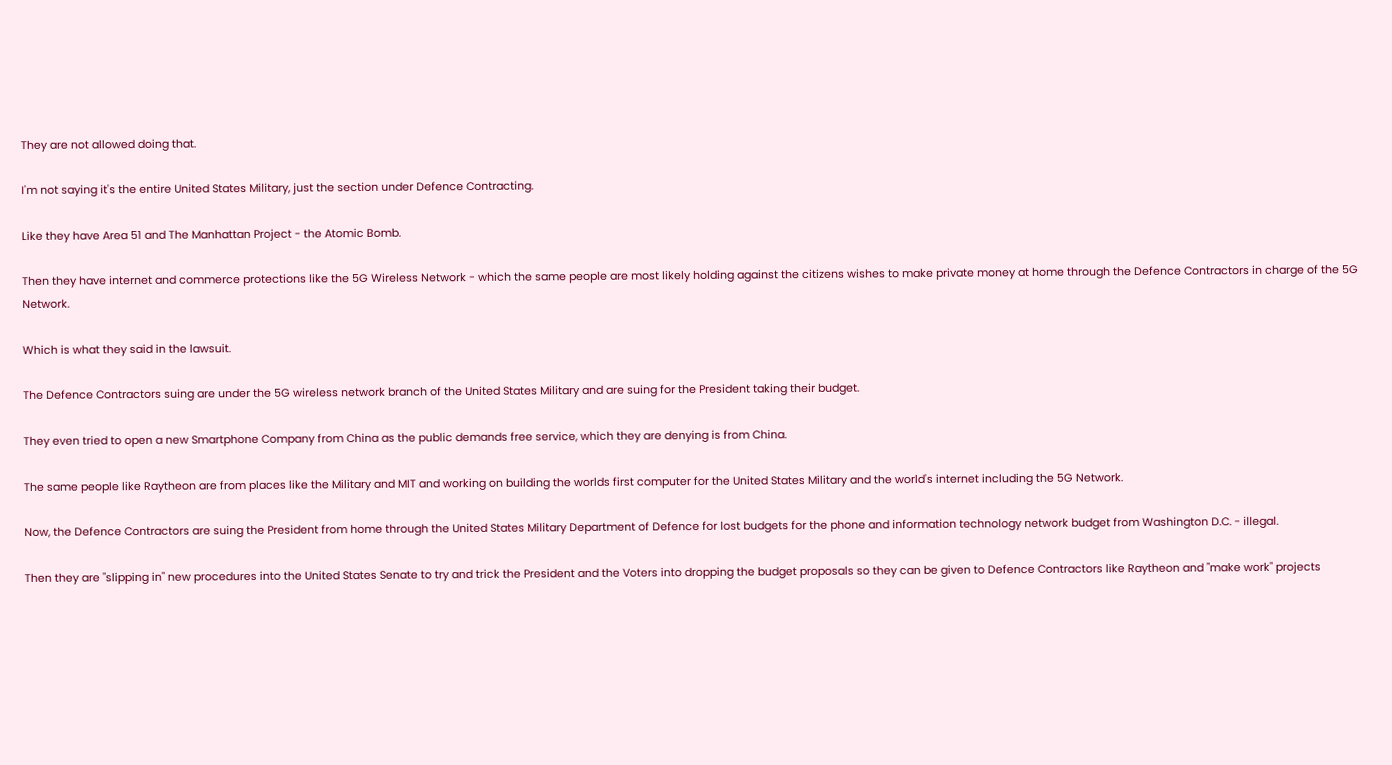They are not allowed doing that.

I'm not saying it's the entire United States Military, just the section under Defence Contracting.

Like they have Area 51 and The Manhattan Project - the Atomic Bomb.

Then they have internet and commerce protections like the 5G Wireless Network - which the same people are most likely holding against the citizens wishes to make private money at home through the Defence Contractors in charge of the 5G Network.

Which is what they said in the lawsuit.

The Defence Contractors suing are under the 5G wireless network branch of the United States Military and are suing for the President taking their budget.

They even tried to open a new Smartphone Company from China as the public demands free service, which they are denying is from China.

The same people like Raytheon are from places like the Military and MIT and working on building the worlds first computer for the United States Military and the world's internet including the 5G Network.

Now, the Defence Contractors are suing the President from home through the United States Military Department of Defence for lost budgets for the phone and information technology network budget from Washington D.C. - illegal.

Then they are "slipping in" new procedures into the United States Senate to try and trick the President and the Voters into dropping the budget proposals so they can be given to Defence Contractors like Raytheon and "make work" projects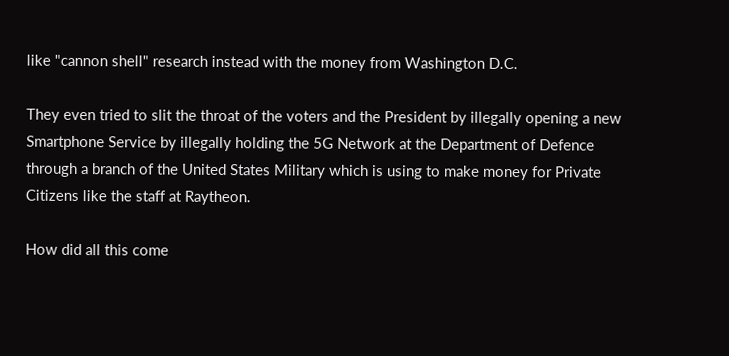like "cannon shell" research instead with the money from Washington D.C.

They even tried to slit the throat of the voters and the President by illegally opening a new Smartphone Service by illegally holding the 5G Network at the Department of Defence through a branch of the United States Military which is using to make money for Private Citizens like the staff at Raytheon.

How did all this come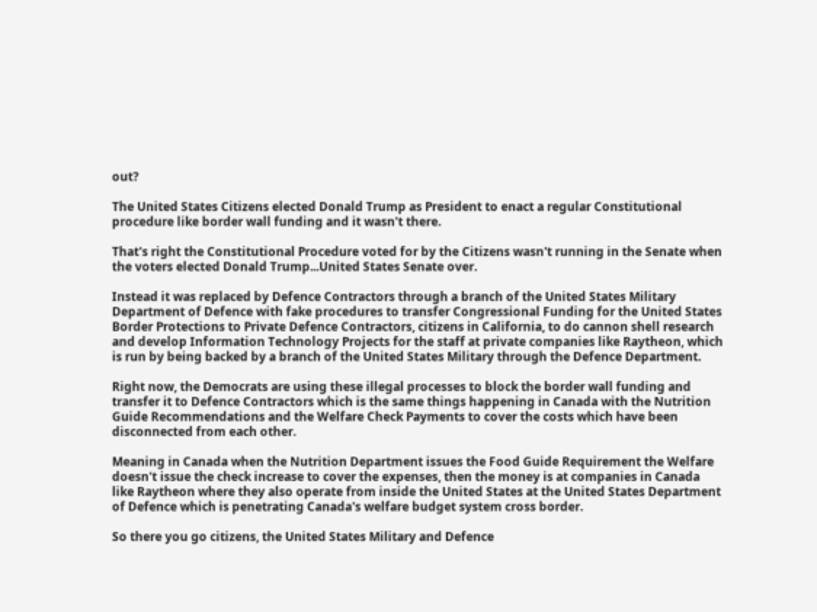out?

The United States Citizens elected Donald Trump as President to enact a regular Constitutional procedure like border wall funding and it wasn't there.

That's right the Constitutional Procedure voted for by the Citizens wasn't running in the Senate when the voters elected Donald Trump...United States Senate over.

Instead it was replaced by Defence Contractors through a branch of the United States Military Department of Defence with fake procedures to transfer Congressional Funding for the United States Border Protections to Private Defence Contractors, citizens in California, to do cannon shell research and develop Information Technology Projects for the staff at private companies like Raytheon, which is run by being backed by a branch of the United States Military through the Defence Department.

Right now, the Democrats are using these illegal processes to block the border wall funding and transfer it to Defence Contractors which is the same things happening in Canada with the Nutrition Guide Recommendations and the Welfare Check Payments to cover the costs which have been disconnected from each other.

Meaning in Canada when the Nutrition Department issues the Food Guide Requirement the Welfare doesn't issue the check increase to cover the expenses, then the money is at companies in Canada like Raytheon where they also operate from inside the United States at the United States Department of Defence which is penetrating Canada's welfare budget system cross border.

So there you go citizens, the United States Military and Defence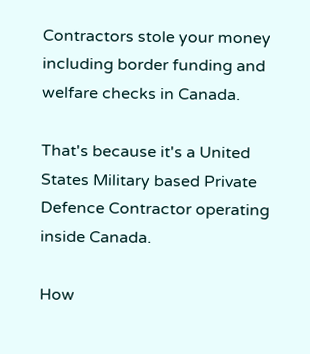Contractors stole your money including border funding and welfare checks in Canada.

That's because it's a United States Military based Private Defence Contractor operating inside Canada.

How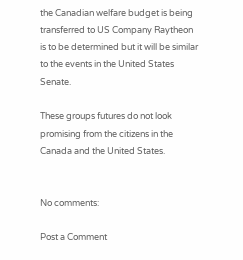the Canadian welfare budget is being transferred to US Company Raytheon is to be determined but it will be similar to the events in the United States Senate.

These groups futures do not look promising from the citizens in the Canada and the United States.


No comments:

Post a Comment